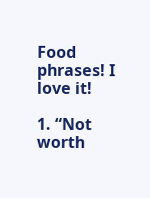Food phrases! I love it!

1. “Not worth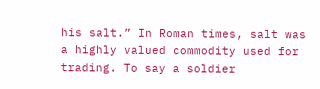his salt.” In Roman times, salt was a highly valued commodity used for trading. To say a soldier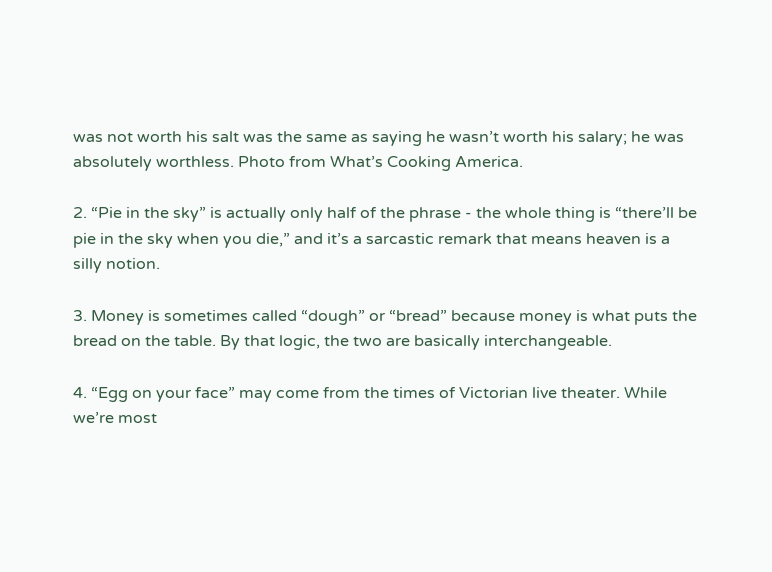was not worth his salt was the same as saying he wasn’t worth his salary; he was absolutely worthless. Photo from What’s Cooking America.

2. “Pie in the sky” is actually only half of the phrase - the whole thing is “there’ll be pie in the sky when you die,” and it’s a sarcastic remark that means heaven is a silly notion.

3. Money is sometimes called “dough” or “bread” because money is what puts the bread on the table. By that logic, the two are basically interchangeable.

4. “Egg on your face” may come from the times of Victorian live theater. While we’re most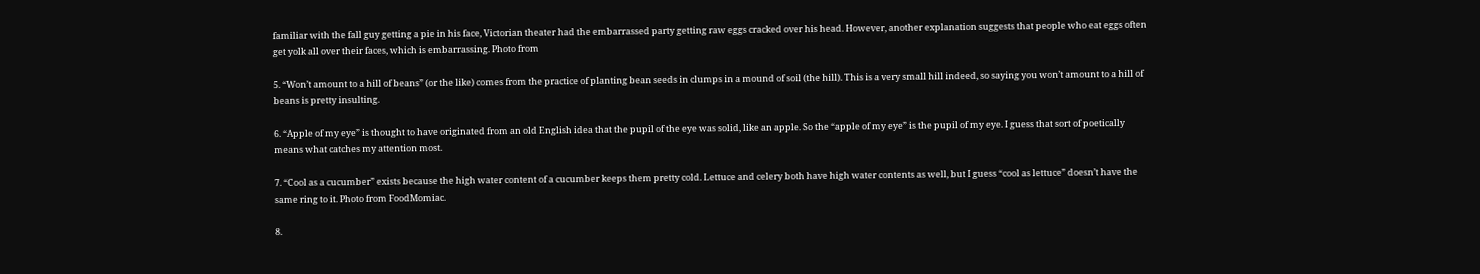familiar with the fall guy getting a pie in his face, Victorian theater had the embarrassed party getting raw eggs cracked over his head. However, another explanation suggests that people who eat eggs often get yolk all over their faces, which is embarrassing. Photo from

5. “Won’t amount to a hill of beans” (or the like) comes from the practice of planting bean seeds in clumps in a mound of soil (the hill). This is a very small hill indeed, so saying you won’t amount to a hill of beans is pretty insulting.

6. “Apple of my eye” is thought to have originated from an old English idea that the pupil of the eye was solid, like an apple. So the “apple of my eye” is the pupil of my eye. I guess that sort of poetically means what catches my attention most.

7. “Cool as a cucumber” exists because the high water content of a cucumber keeps them pretty cold. Lettuce and celery both have high water contents as well, but I guess “cool as lettuce” doesn’t have the same ring to it. Photo from FoodMomiac.

8.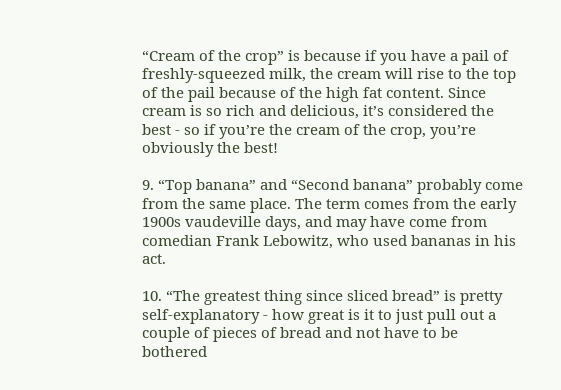“Cream of the crop” is because if you have a pail of freshly-squeezed milk, the cream will rise to the top of the pail because of the high fat content. Since cream is so rich and delicious, it’s considered the best - so if you’re the cream of the crop, you’re obviously the best!

9. “Top banana” and “Second banana” probably come from the same place. The term comes from the early 1900s vaudeville days, and may have come from comedian Frank Lebowitz, who used bananas in his act.

10. “The greatest thing since sliced bread” is pretty self-explanatory - how great is it to just pull out a couple of pieces of bread and not have to be bothered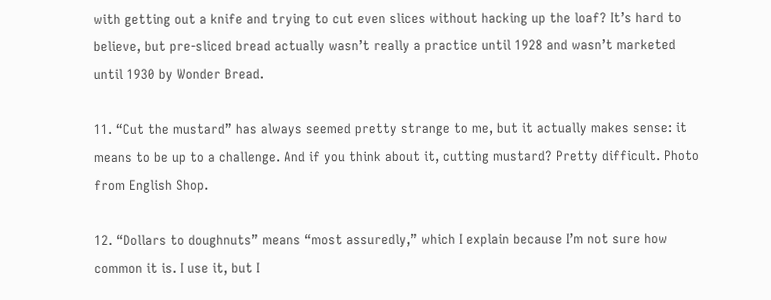with getting out a knife and trying to cut even slices without hacking up the loaf? It’s hard to believe, but pre-sliced bread actually wasn’t really a practice until 1928 and wasn’t marketed until 1930 by Wonder Bread.

11. “Cut the mustard” has always seemed pretty strange to me, but it actually makes sense: it means to be up to a challenge. And if you think about it, cutting mustard? Pretty difficult. Photo from English Shop.

12. “Dollars to doughnuts” means “most assuredly,” which I explain because I’m not sure how common it is. I use it, but I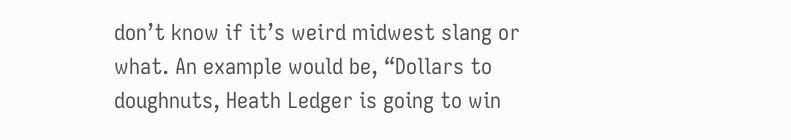don’t know if it’s weird midwest slang or what. An example would be, “Dollars to doughnuts, Heath Ledger is going to win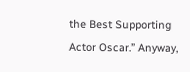the Best Supporting Actor Oscar.” Anyway,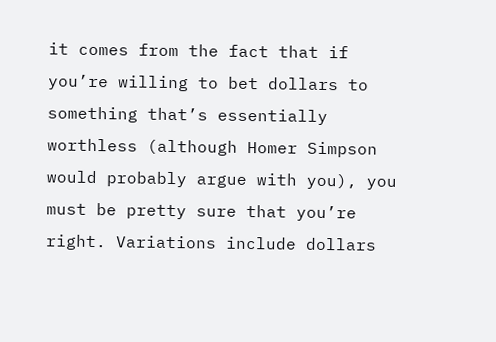it comes from the fact that if you’re willing to bet dollars to something that’s essentially worthless (although Homer Simpson would probably argue with you), you must be pretty sure that you’re right. Variations include dollars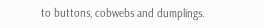to buttons, cobwebs and dumplings.